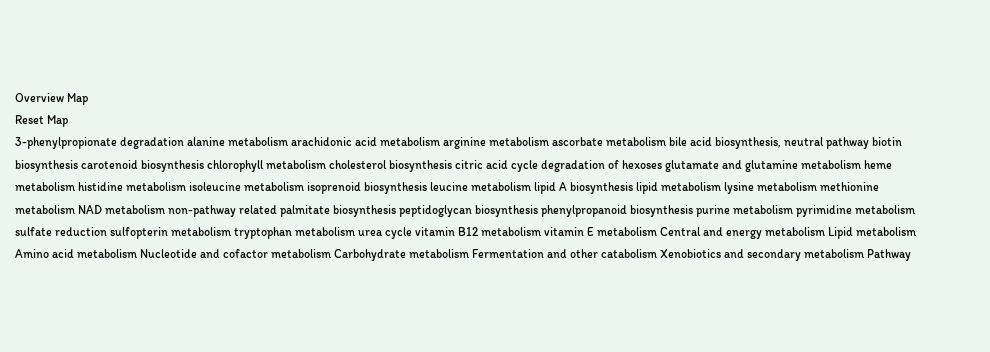Overview Map
Reset Map
3-phenylpropionate degradation alanine metabolism arachidonic acid metabolism arginine metabolism ascorbate metabolism bile acid biosynthesis, neutral pathway biotin biosynthesis carotenoid biosynthesis chlorophyll metabolism cholesterol biosynthesis citric acid cycle degradation of hexoses glutamate and glutamine metabolism heme metabolism histidine metabolism isoleucine metabolism isoprenoid biosynthesis leucine metabolism lipid A biosynthesis lipid metabolism lysine metabolism methionine metabolism NAD metabolism non-pathway related palmitate biosynthesis peptidoglycan biosynthesis phenylpropanoid biosynthesis purine metabolism pyrimidine metabolism sulfate reduction sulfopterin metabolism tryptophan metabolism urea cycle vitamin B12 metabolism vitamin E metabolism Central and energy metabolism Lipid metabolism Amino acid metabolism Nucleotide and cofactor metabolism Carbohydrate metabolism Fermentation and other catabolism Xenobiotics and secondary metabolism Pathway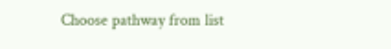Choose pathway from list